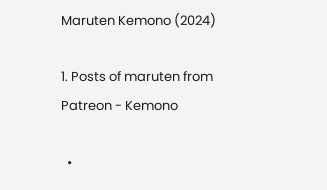Maruten Kemono (2024)

1. Posts of maruten from Patreon - Kemono

  •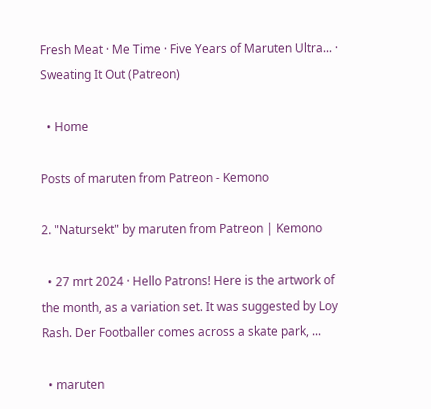Fresh Meat · Me Time · Five Years of Maruten Ultra... · Sweating It Out (Patreon)

  • Home

Posts of maruten from Patreon - Kemono

2. "Natursekt" by maruten from Patreon | Kemono

  • 27 mrt 2024 · Hello Patrons! Here is the artwork of the month, as a variation set. It was suggested by Loy Rash. Der Footballer comes across a skate park, ...

  • maruten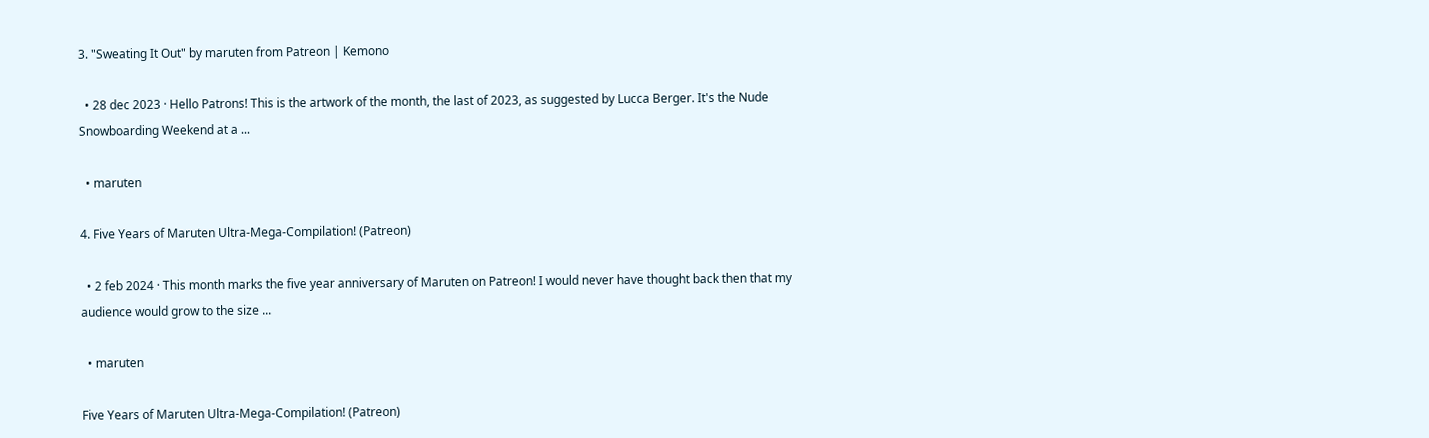3. "Sweating It Out" by maruten from Patreon | Kemono

  • 28 dec 2023 · Hello Patrons! This is the artwork of the month, the last of 2023, as suggested by Lucca Berger. It's the Nude Snowboarding Weekend at a ...

  • maruten

4. Five Years of Maruten Ultra-Mega-Compilation! (Patreon)

  • 2 feb 2024 · This month marks the five year anniversary of Maruten on Patreon! I would never have thought back then that my audience would grow to the size ...

  • maruten

Five Years of Maruten Ultra-Mega-Compilation! (Patreon)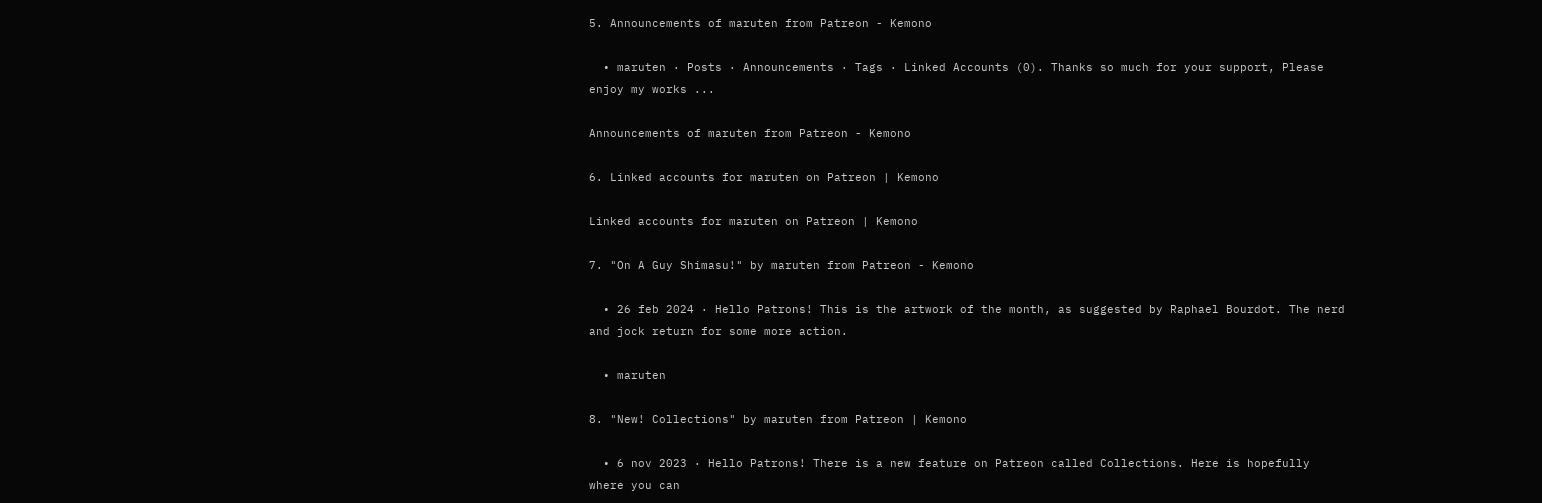5. Announcements of maruten from Patreon - Kemono

  • maruten · Posts · Announcements · Tags · Linked Accounts (0). Thanks so much for your support, Please enjoy my works ...

Announcements of maruten from Patreon - Kemono

6. Linked accounts for maruten on Patreon | Kemono

Linked accounts for maruten on Patreon | Kemono

7. "On A Guy Shimasu!" by maruten from Patreon - Kemono

  • 26 feb 2024 · Hello Patrons! This is the artwork of the month, as suggested by Raphael Bourdot. The nerd and jock return for some more action.

  • maruten

8. "New! Collections" by maruten from Patreon | Kemono

  • 6 nov 2023 · Hello Patrons! There is a new feature on Patreon called Collections. Here is hopefully where you can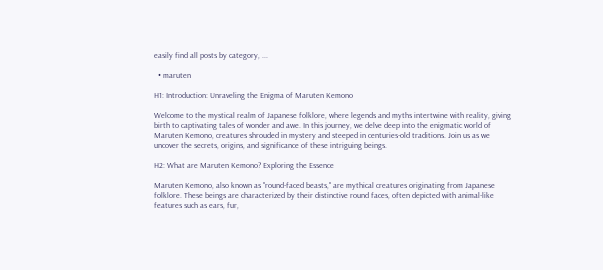easily find all posts by category, ...

  • maruten

H1: Introduction: Unraveling the Enigma of Maruten Kemono

Welcome to the mystical realm of Japanese folklore, where legends and myths intertwine with reality, giving birth to captivating tales of wonder and awe. In this journey, we delve deep into the enigmatic world of Maruten Kemono, creatures shrouded in mystery and steeped in centuries-old traditions. Join us as we uncover the secrets, origins, and significance of these intriguing beings.

H2: What are Maruten Kemono? Exploring the Essence

Maruten Kemono, also known as "round-faced beasts," are mythical creatures originating from Japanese folklore. These beings are characterized by their distinctive round faces, often depicted with animal-like features such as ears, fur,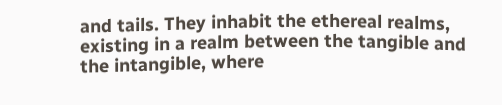and tails. They inhabit the ethereal realms, existing in a realm between the tangible and the intangible, where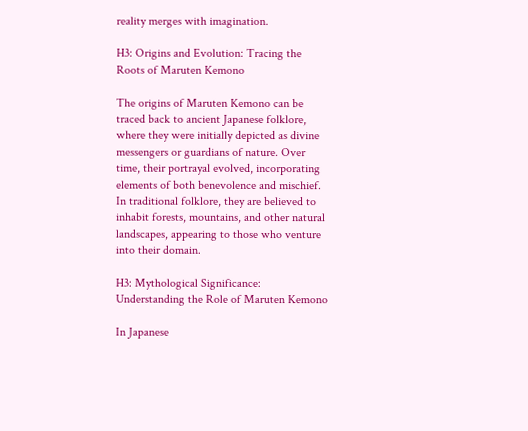reality merges with imagination.

H3: Origins and Evolution: Tracing the Roots of Maruten Kemono

The origins of Maruten Kemono can be traced back to ancient Japanese folklore, where they were initially depicted as divine messengers or guardians of nature. Over time, their portrayal evolved, incorporating elements of both benevolence and mischief. In traditional folklore, they are believed to inhabit forests, mountains, and other natural landscapes, appearing to those who venture into their domain.

H3: Mythological Significance: Understanding the Role of Maruten Kemono

In Japanese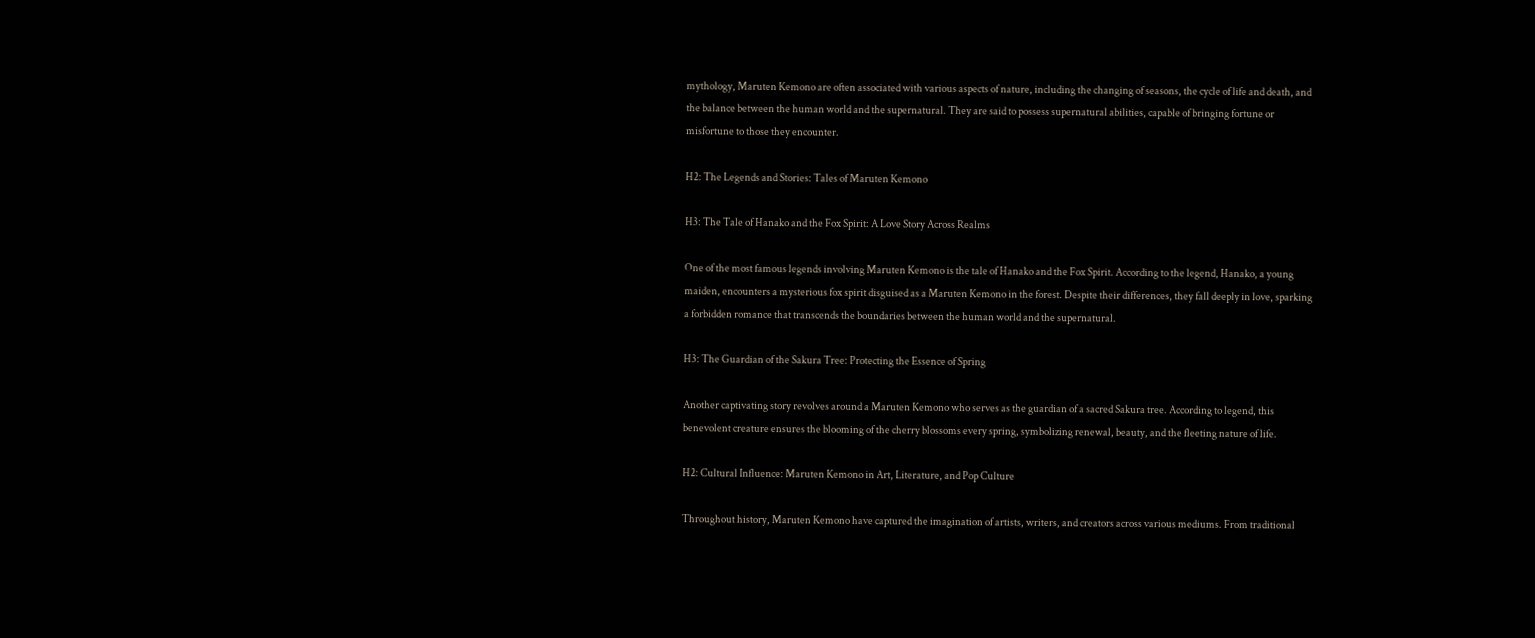mythology, Maruten Kemono are often associated with various aspects of nature, including the changing of seasons, the cycle of life and death, and the balance between the human world and the supernatural. They are said to possess supernatural abilities, capable of bringing fortune or misfortune to those they encounter.

H2: The Legends and Stories: Tales of Maruten Kemono

H3: The Tale of Hanako and the Fox Spirit: A Love Story Across Realms

One of the most famous legends involving Maruten Kemono is the tale of Hanako and the Fox Spirit. According to the legend, Hanako, a young maiden, encounters a mysterious fox spirit disguised as a Maruten Kemono in the forest. Despite their differences, they fall deeply in love, sparking a forbidden romance that transcends the boundaries between the human world and the supernatural.

H3: The Guardian of the Sakura Tree: Protecting the Essence of Spring

Another captivating story revolves around a Maruten Kemono who serves as the guardian of a sacred Sakura tree. According to legend, this benevolent creature ensures the blooming of the cherry blossoms every spring, symbolizing renewal, beauty, and the fleeting nature of life.

H2: Cultural Influence: Maruten Kemono in Art, Literature, and Pop Culture

Throughout history, Maruten Kemono have captured the imagination of artists, writers, and creators across various mediums. From traditional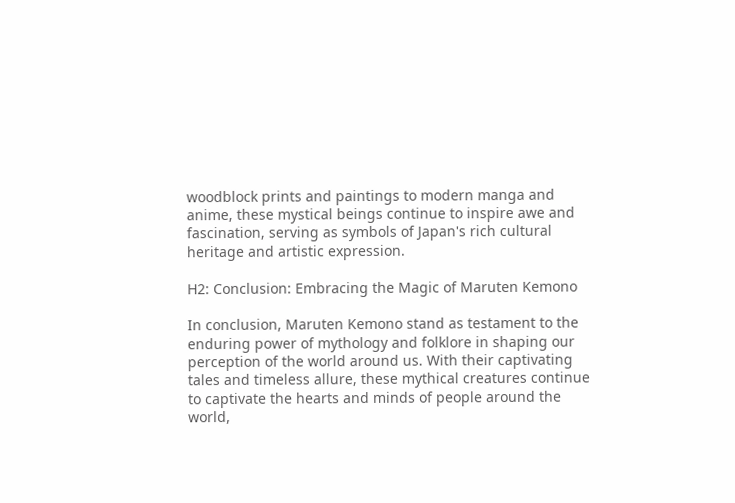woodblock prints and paintings to modern manga and anime, these mystical beings continue to inspire awe and fascination, serving as symbols of Japan's rich cultural heritage and artistic expression.

H2: Conclusion: Embracing the Magic of Maruten Kemono

In conclusion, Maruten Kemono stand as testament to the enduring power of mythology and folklore in shaping our perception of the world around us. With their captivating tales and timeless allure, these mythical creatures continue to captivate the hearts and minds of people around the world,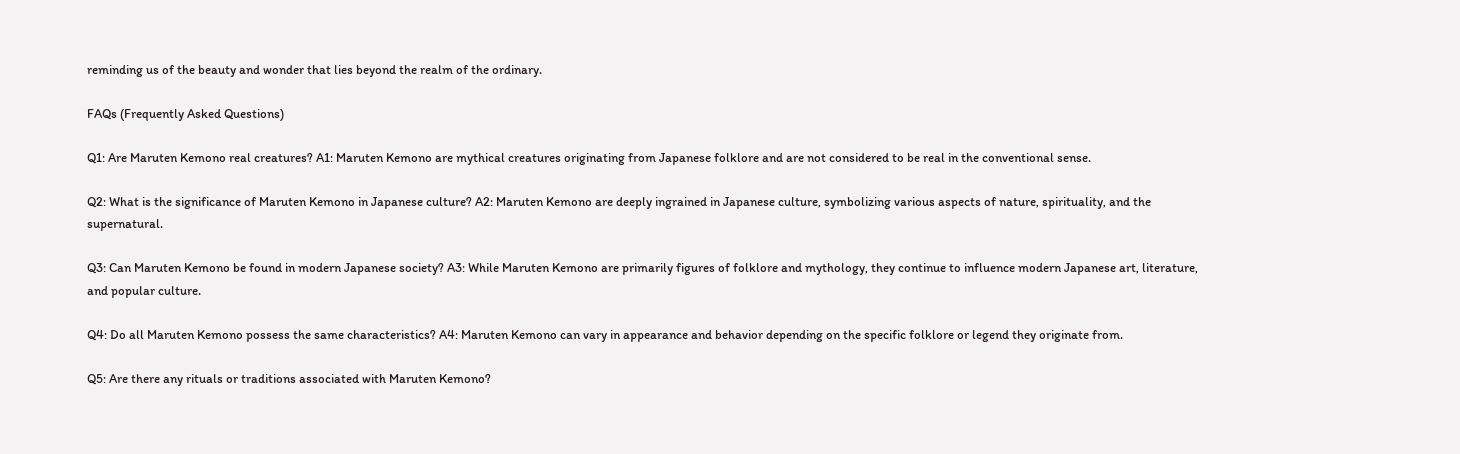reminding us of the beauty and wonder that lies beyond the realm of the ordinary.

FAQs (Frequently Asked Questions)

Q1: Are Maruten Kemono real creatures? A1: Maruten Kemono are mythical creatures originating from Japanese folklore and are not considered to be real in the conventional sense.

Q2: What is the significance of Maruten Kemono in Japanese culture? A2: Maruten Kemono are deeply ingrained in Japanese culture, symbolizing various aspects of nature, spirituality, and the supernatural.

Q3: Can Maruten Kemono be found in modern Japanese society? A3: While Maruten Kemono are primarily figures of folklore and mythology, they continue to influence modern Japanese art, literature, and popular culture.

Q4: Do all Maruten Kemono possess the same characteristics? A4: Maruten Kemono can vary in appearance and behavior depending on the specific folklore or legend they originate from.

Q5: Are there any rituals or traditions associated with Maruten Kemono?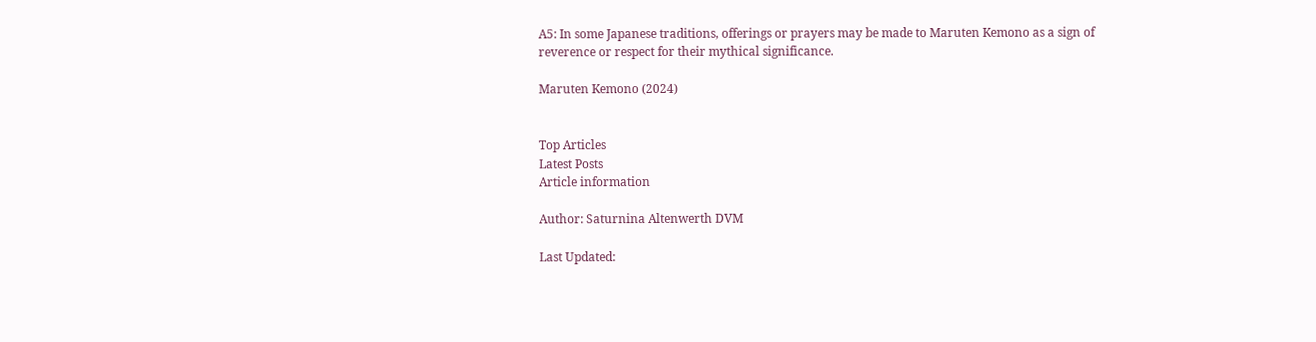A5: In some Japanese traditions, offerings or prayers may be made to Maruten Kemono as a sign of reverence or respect for their mythical significance.

Maruten Kemono (2024)


Top Articles
Latest Posts
Article information

Author: Saturnina Altenwerth DVM

Last Updated: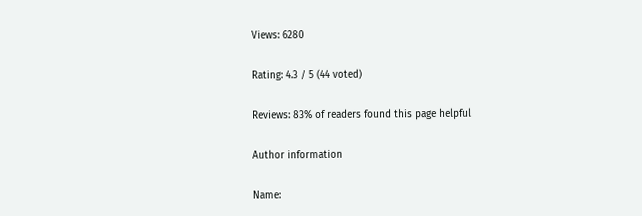Views: 6280

Rating: 4.3 / 5 (44 voted)

Reviews: 83% of readers found this page helpful

Author information

Name: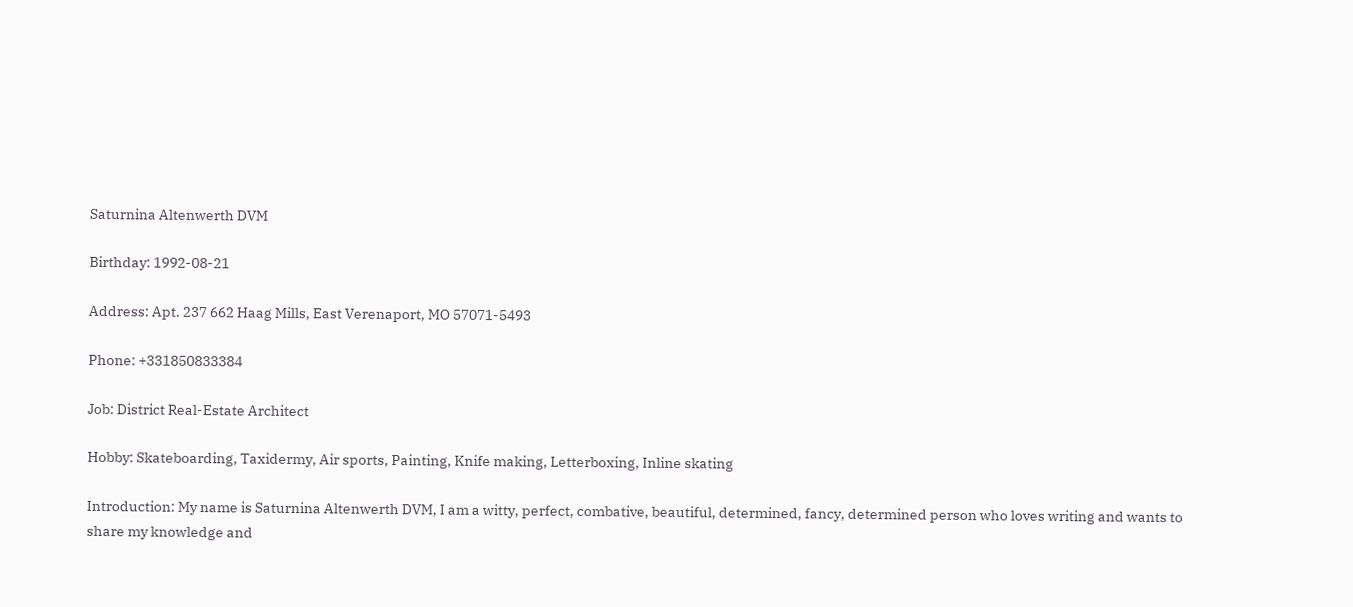Saturnina Altenwerth DVM

Birthday: 1992-08-21

Address: Apt. 237 662 Haag Mills, East Verenaport, MO 57071-5493

Phone: +331850833384

Job: District Real-Estate Architect

Hobby: Skateboarding, Taxidermy, Air sports, Painting, Knife making, Letterboxing, Inline skating

Introduction: My name is Saturnina Altenwerth DVM, I am a witty, perfect, combative, beautiful, determined, fancy, determined person who loves writing and wants to share my knowledge and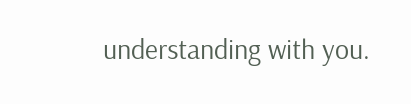understanding with you.